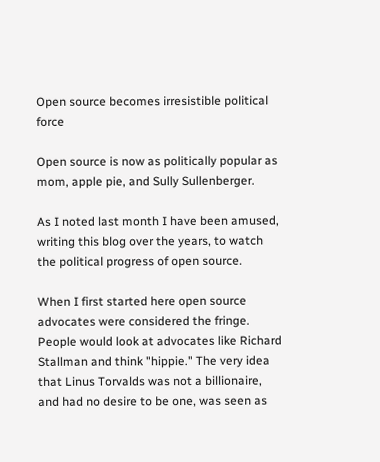Open source becomes irresistible political force

Open source is now as politically popular as mom, apple pie, and Sully Sullenberger.

As I noted last month I have been amused, writing this blog over the years, to watch the political progress of open source.

When I first started here open source advocates were considered the fringe. People would look at advocates like Richard Stallman and think "hippie." The very idea that Linus Torvalds was not a billionaire, and had no desire to be one, was seen as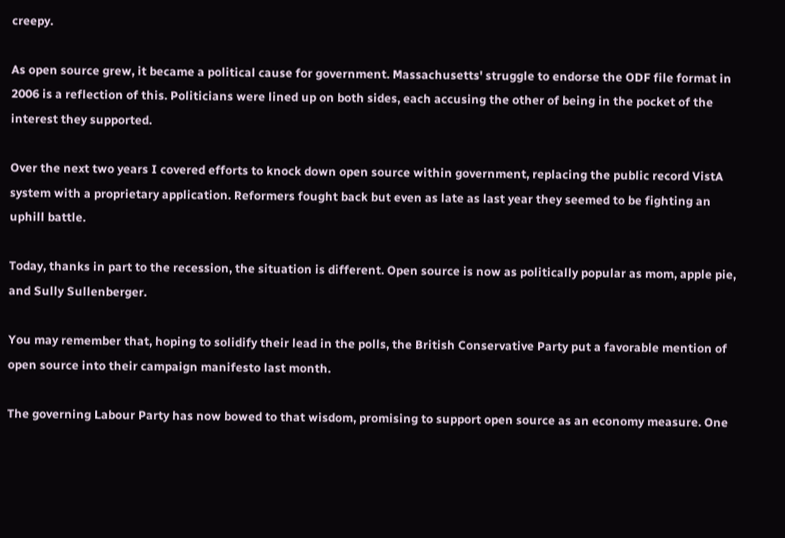creepy.

As open source grew, it became a political cause for government. Massachusetts' struggle to endorse the ODF file format in 2006 is a reflection of this. Politicians were lined up on both sides, each accusing the other of being in the pocket of the interest they supported.

Over the next two years I covered efforts to knock down open source within government, replacing the public record VistA system with a proprietary application. Reformers fought back but even as late as last year they seemed to be fighting an uphill battle.

Today, thanks in part to the recession, the situation is different. Open source is now as politically popular as mom, apple pie, and Sully Sullenberger.

You may remember that, hoping to solidify their lead in the polls, the British Conservative Party put a favorable mention of open source into their campaign manifesto last month.

The governing Labour Party has now bowed to that wisdom, promising to support open source as an economy measure. One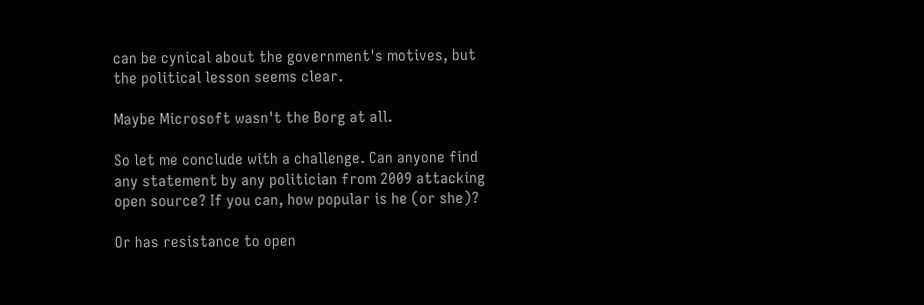can be cynical about the government's motives, but the political lesson seems clear.

Maybe Microsoft wasn't the Borg at all.

So let me conclude with a challenge. Can anyone find any statement by any politician from 2009 attacking open source? If you can, how popular is he (or she)?

Or has resistance to open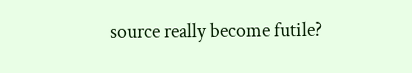source really become futile?